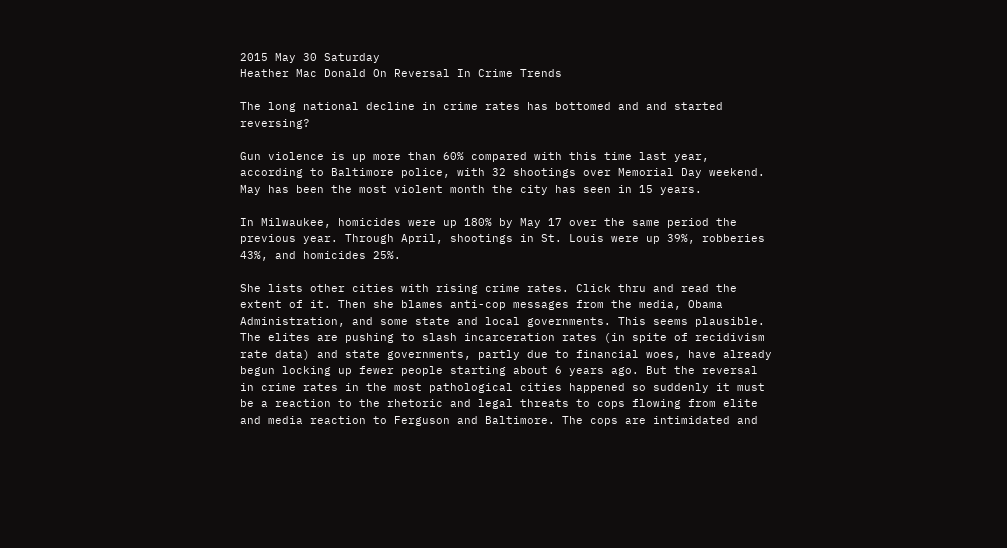2015 May 30 Saturday
Heather Mac Donald On Reversal In Crime Trends

The long national decline in crime rates has bottomed and and started reversing?

Gun violence is up more than 60% compared with this time last year, according to Baltimore police, with 32 shootings over Memorial Day weekend. May has been the most violent month the city has seen in 15 years.

In Milwaukee, homicides were up 180% by May 17 over the same period the previous year. Through April, shootings in St. Louis were up 39%, robberies 43%, and homicides 25%.

She lists other cities with rising crime rates. Click thru and read the extent of it. Then she blames anti-cop messages from the media, Obama Administration, and some state and local governments. This seems plausible. The elites are pushing to slash incarceration rates (in spite of recidivism rate data) and state governments, partly due to financial woes, have already begun locking up fewer people starting about 6 years ago. But the reversal in crime rates in the most pathological cities happened so suddenly it must be a reaction to the rhetoric and legal threats to cops flowing from elite and media reaction to Ferguson and Baltimore. The cops are intimidated and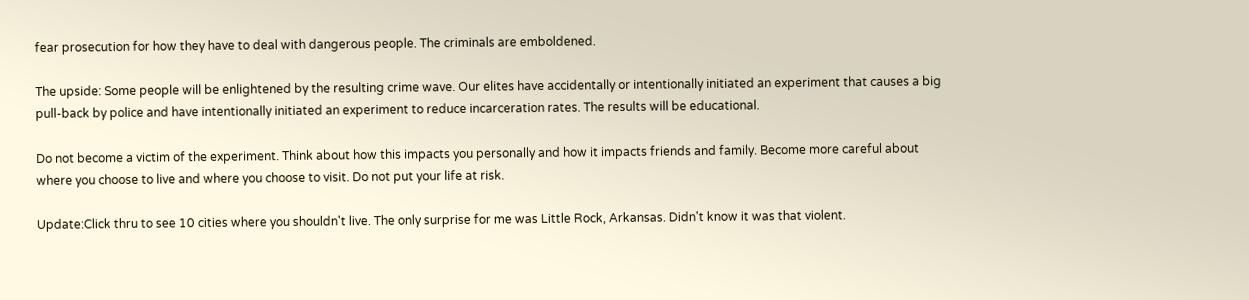fear prosecution for how they have to deal with dangerous people. The criminals are emboldened.

The upside: Some people will be enlightened by the resulting crime wave. Our elites have accidentally or intentionally initiated an experiment that causes a big pull-back by police and have intentionally initiated an experiment to reduce incarceration rates. The results will be educational.

Do not become a victim of the experiment. Think about how this impacts you personally and how it impacts friends and family. Become more careful about where you choose to live and where you choose to visit. Do not put your life at risk.

Update:Click thru to see 10 cities where you shouldn't live. The only surprise for me was Little Rock, Arkansas. Didn't know it was that violent.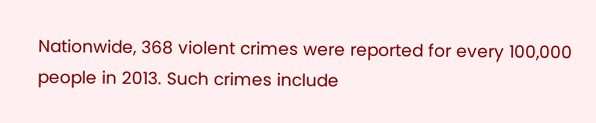Nationwide, 368 violent crimes were reported for every 100,000 people in 2013. Such crimes include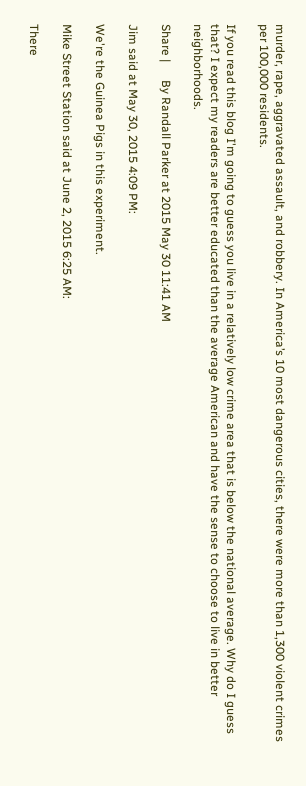murder, rape, aggravated assault, and robbery. In America’s 10 most dangerous cities, there were more than 1,300 violent crimes per 100,000 residents.

If you read this blog I'm going to guess you live in a relatively low crime area that is below the national average. Why do I guess that? I expect my readers are better educated than the average American and have the sense to choose to live in better neighborhoods.

Share |      By Randall Parker at 2015 May 30 11:41 AM

Jim said at May 30, 2015 4:09 PM:

We're the Guinea Pigs in this experiment.

Mike Street Station said at June 2, 2015 6:25 AM:

There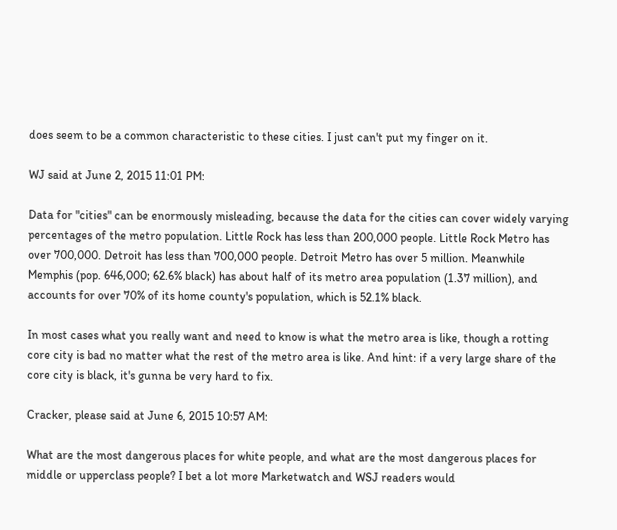does seem to be a common characteristic to these cities. I just can't put my finger on it.

WJ said at June 2, 2015 11:01 PM:

Data for "cities" can be enormously misleading, because the data for the cities can cover widely varying percentages of the metro population. Little Rock has less than 200,000 people. Little Rock Metro has over 700,000. Detroit has less than 700,000 people. Detroit Metro has over 5 million. Meanwhile Memphis (pop. 646,000; 62.6% black) has about half of its metro area population (1.37 million), and accounts for over 70% of its home county's population, which is 52.1% black.

In most cases what you really want and need to know is what the metro area is like, though a rotting core city is bad no matter what the rest of the metro area is like. And hint: if a very large share of the core city is black, it's gunna be very hard to fix.

Cracker, please said at June 6, 2015 10:57 AM:

What are the most dangerous places for white people, and what are the most dangerous places for middle or upperclass people? I bet a lot more Marketwatch and WSJ readers would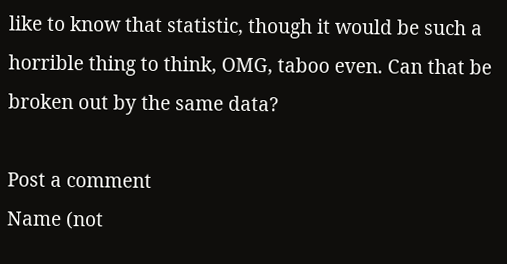like to know that statistic, though it would be such a horrible thing to think, OMG, taboo even. Can that be broken out by the same data?

Post a comment
Name (not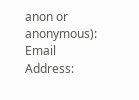anon or anonymous):
Email Address: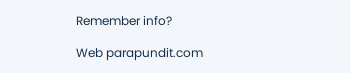Remember info?

Web parapundit.com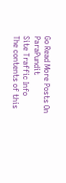Go Read More Posts On ParaPundit
Site Traffic Info
The contents of this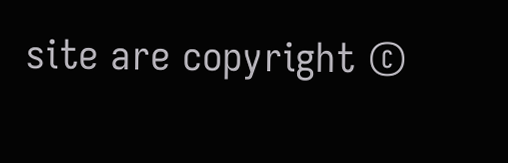site are copyright ©